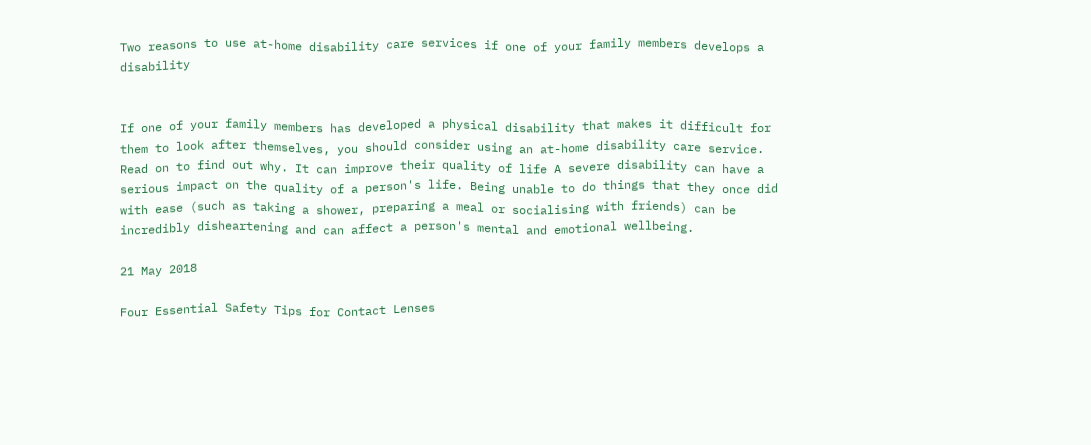Two reasons to use at-home disability care services if one of your family members develops a disability


If one of your family members has developed a physical disability that makes it difficult for them to look after themselves, you should consider using an at-home disability care service. Read on to find out why. It can improve their quality of life A severe disability can have a serious impact on the quality of a person's life. Being unable to do things that they once did with ease (such as taking a shower, preparing a meal or socialising with friends) can be incredibly disheartening and can affect a person's mental and emotional wellbeing.

21 May 2018

Four Essential Safety Tips for Contact Lenses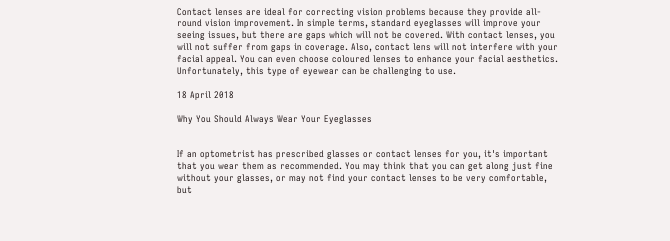Contact lenses are ideal for correcting vision problems because they provide all-round vision improvement. In simple terms, standard eyeglasses will improve your seeing issues, but there are gaps which will not be covered. With contact lenses, you will not suffer from gaps in coverage. Also, contact lens will not interfere with your facial appeal. You can even choose coloured lenses to enhance your facial aesthetics. Unfortunately, this type of eyewear can be challenging to use.

18 April 2018

Why You Should Always Wear Your Eyeglasses


If an optometrist has prescribed glasses or contact lenses for you, it's important that you wear them as recommended. You may think that you can get along just fine without your glasses, or may not find your contact lenses to be very comfortable, but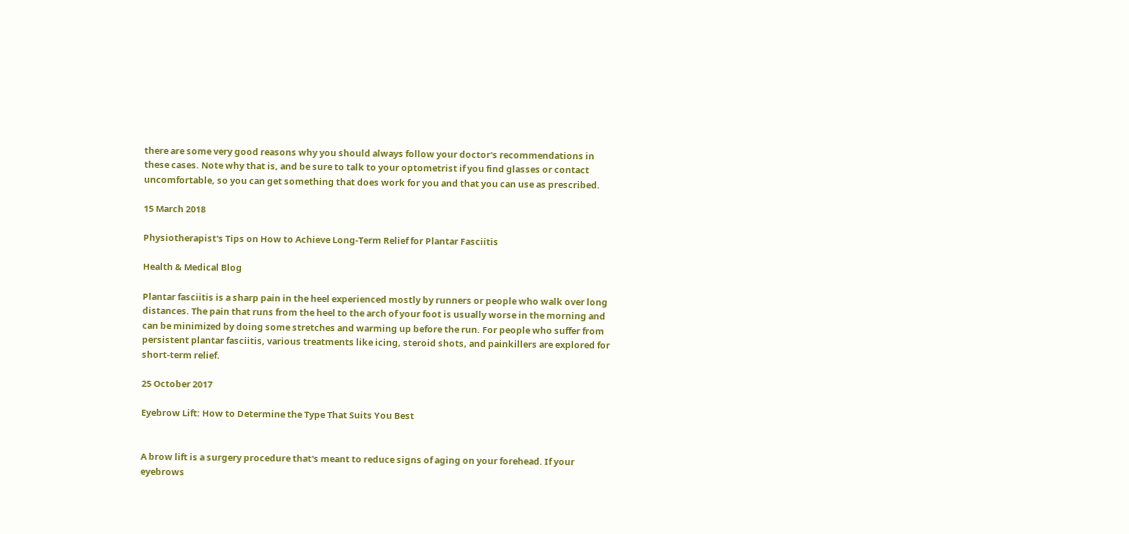there are some very good reasons why you should always follow your doctor's recommendations in these cases. Note why that is, and be sure to talk to your optometrist if you find glasses or contact uncomfortable, so you can get something that does work for you and that you can use as prescribed.

15 March 2018

Physiotherapist's Tips on How to Achieve Long-Term Relief for Plantar Fasciitis

Health & Medical Blog

Plantar fasciitis is a sharp pain in the heel experienced mostly by runners or people who walk over long distances. The pain that runs from the heel to the arch of your foot is usually worse in the morning and can be minimized by doing some stretches and warming up before the run. For people who suffer from persistent plantar fasciitis, various treatments like icing, steroid shots, and painkillers are explored for short-term relief.

25 October 2017

Eyebrow Lift: How to Determine the Type That Suits You Best


A brow lift is a surgery procedure that's meant to reduce signs of aging on your forehead. If your eyebrows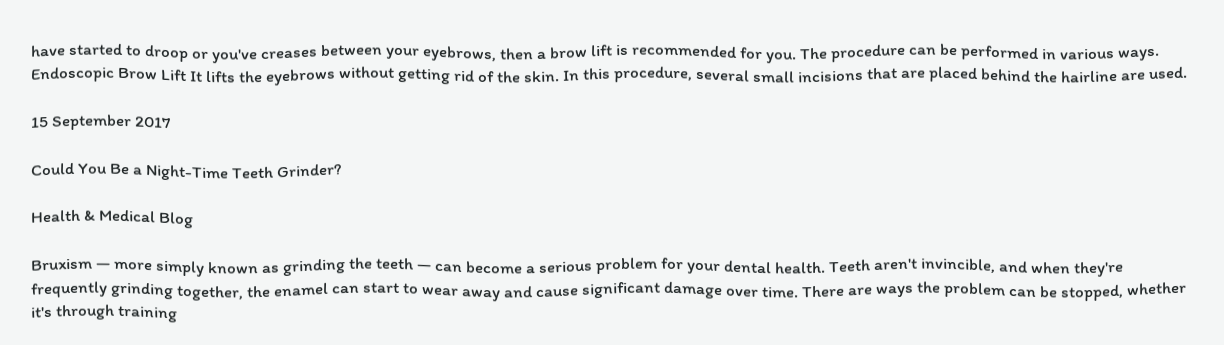have started to droop or you've creases between your eyebrows, then a brow lift is recommended for you. The procedure can be performed in various ways. Endoscopic Brow Lift It lifts the eyebrows without getting rid of the skin. In this procedure, several small incisions that are placed behind the hairline are used.

15 September 2017

Could You Be a Night-Time Teeth Grinder?

Health & Medical Blog

Bruxism — more simply known as grinding the teeth — can become a serious problem for your dental health. Teeth aren't invincible, and when they're frequently grinding together, the enamel can start to wear away and cause significant damage over time. There are ways the problem can be stopped, whether it's through training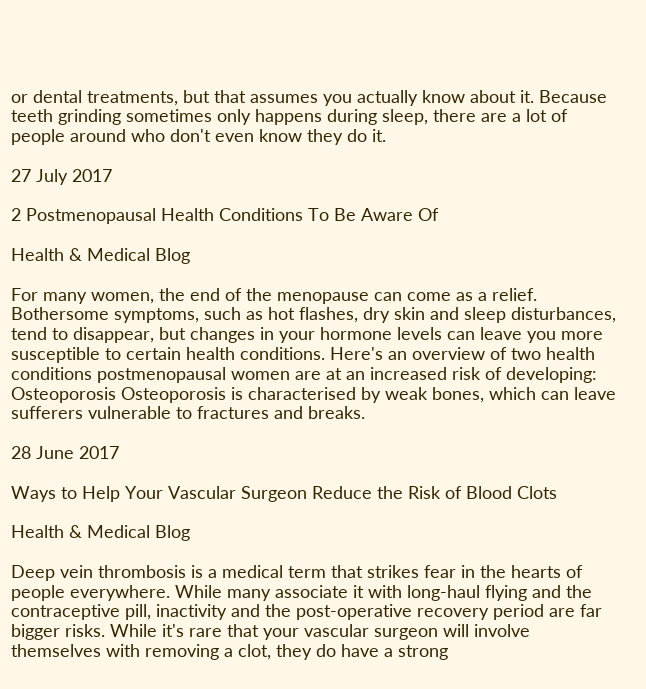or dental treatments, but that assumes you actually know about it. Because teeth grinding sometimes only happens during sleep, there are a lot of people around who don't even know they do it.

27 July 2017

2 Postmenopausal Health Conditions To Be Aware Of

Health & Medical Blog

For many women, the end of the menopause can come as a relief. Bothersome symptoms, such as hot flashes, dry skin and sleep disturbances, tend to disappear, but changes in your hormone levels can leave you more susceptible to certain health conditions. Here's an overview of two health conditions postmenopausal women are at an increased risk of developing: Osteoporosis Osteoporosis is characterised by weak bones, which can leave sufferers vulnerable to fractures and breaks.

28 June 2017

Ways to Help Your Vascular Surgeon Reduce the Risk of Blood Clots

Health & Medical Blog

Deep vein thrombosis is a medical term that strikes fear in the hearts of people everywhere. While many associate it with long-haul flying and the contraceptive pill, inactivity and the post-operative recovery period are far bigger risks. While it's rare that your vascular surgeon will involve themselves with removing a clot, they do have a strong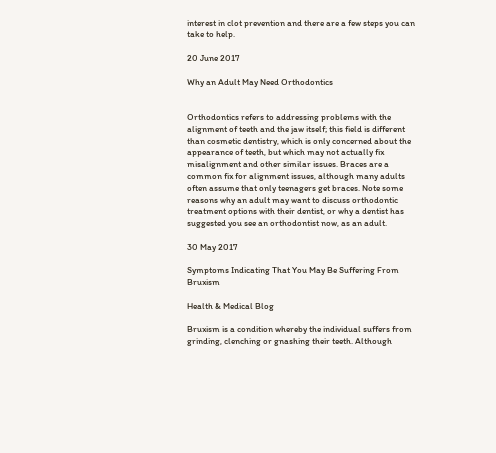interest in clot prevention and there are a few steps you can take to help.

20 June 2017

Why an Adult May Need Orthodontics


Orthodontics refers to addressing problems with the alignment of teeth and the jaw itself; this field is different than cosmetic dentistry, which is only concerned about the appearance of teeth, but which may not actually fix misalignment and other similar issues. Braces are a common fix for alignment issues, although many adults often assume that only teenagers get braces. Note some reasons why an adult may want to discuss orthodontic treatment options with their dentist, or why a dentist has suggested you see an orthodontist now, as an adult.

30 May 2017

Symptoms Indicating That You May Be Suffering From Bruxism

Health & Medical Blog

Bruxism is a condition whereby the individual suffers from grinding, clenching or gnashing their teeth. Although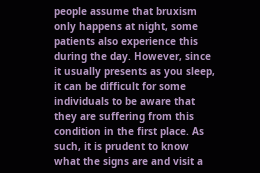people assume that bruxism only happens at night, some patients also experience this during the day. However, since it usually presents as you sleep, it can be difficult for some individuals to be aware that they are suffering from this condition in the first place. As such, it is prudent to know what the signs are and visit a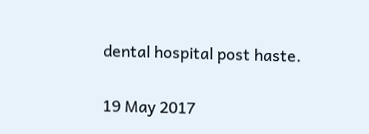dental hospital post haste.

19 May 2017